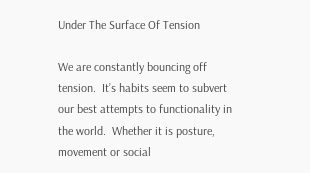Under The Surface Of Tension

We are constantly bouncing off tension.  It’s habits seem to subvert our best attempts to functionality in the world.  Whether it is posture, movement or social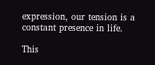expression, our tension is a constant presence in life.

This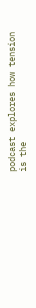podcast explores how tension is the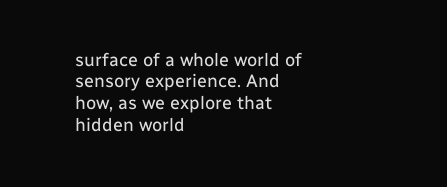surface of a whole world of sensory experience. And how, as we explore that hidden world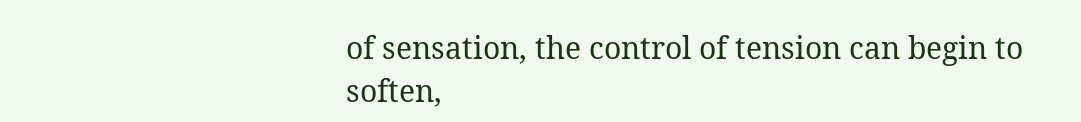of sensation, the control of tension can begin to soften,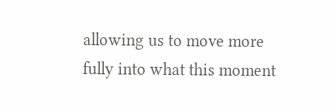allowing us to move more fully into what this moment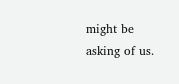might be asking of us.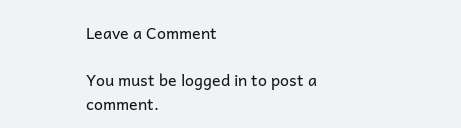Leave a Comment

You must be logged in to post a comment.